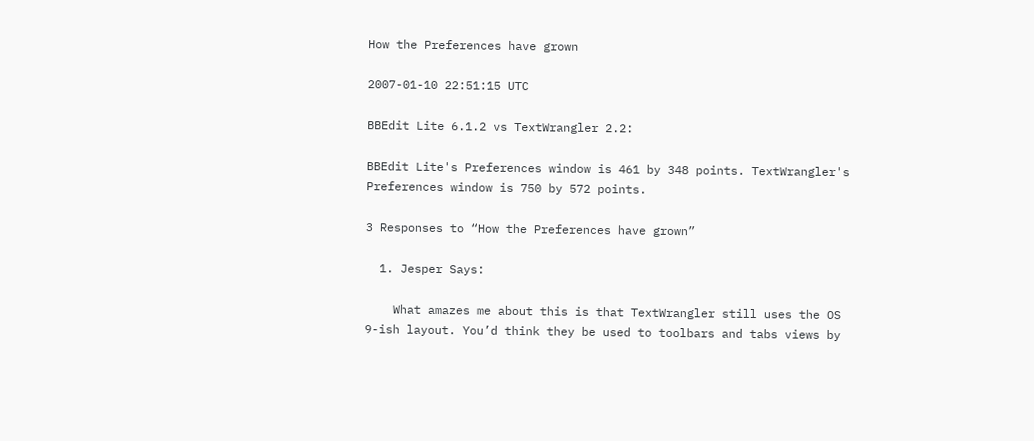How the Preferences have grown

2007-01-10 22:51:15 UTC

BBEdit Lite 6.1.2 vs TextWrangler 2.2:

BBEdit Lite's Preferences window is 461 by 348 points. TextWrangler's Preferences window is 750 by 572 points.

3 Responses to “How the Preferences have grown”

  1. Jesper Says:

    What amazes me about this is that TextWrangler still uses the OS 9-ish layout. You’d think they be used to toolbars and tabs views by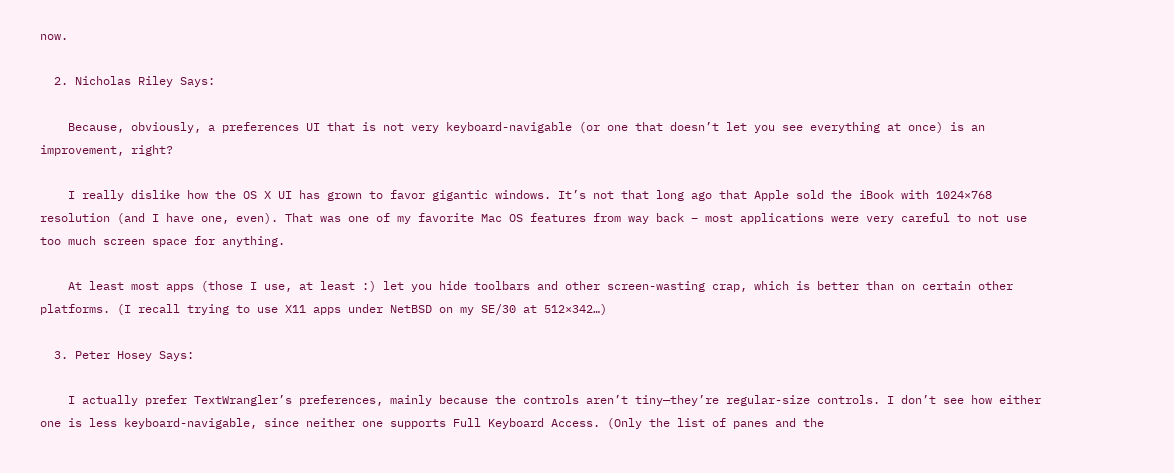now.

  2. Nicholas Riley Says:

    Because, obviously, a preferences UI that is not very keyboard-navigable (or one that doesn’t let you see everything at once) is an improvement, right?

    I really dislike how the OS X UI has grown to favor gigantic windows. It’s not that long ago that Apple sold the iBook with 1024×768 resolution (and I have one, even). That was one of my favorite Mac OS features from way back – most applications were very careful to not use too much screen space for anything.

    At least most apps (those I use, at least :) let you hide toolbars and other screen-wasting crap, which is better than on certain other platforms. (I recall trying to use X11 apps under NetBSD on my SE/30 at 512×342…)

  3. Peter Hosey Says:

    I actually prefer TextWrangler’s preferences, mainly because the controls aren’t tiny—they’re regular-size controls. I don’t see how either one is less keyboard-navigable, since neither one supports Full Keyboard Access. (Only the list of panes and the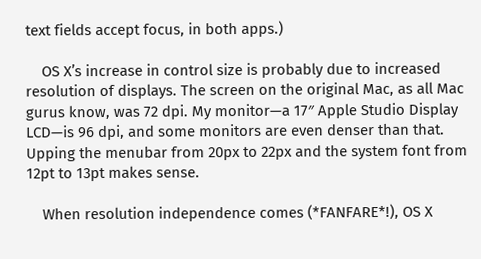text fields accept focus, in both apps.)

    OS X’s increase in control size is probably due to increased resolution of displays. The screen on the original Mac, as all Mac gurus know, was 72 dpi. My monitor—a 17″ Apple Studio Display LCD—is 96 dpi, and some monitors are even denser than that. Upping the menubar from 20px to 22px and the system font from 12pt to 13pt makes sense.

    When resolution independence comes (*FANFARE*!), OS X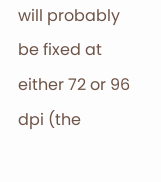will probably be fixed at either 72 or 96 dpi (the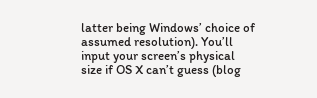latter being Windows’ choice of assumed resolution). You’ll input your screen’s physical size if OS X can’t guess (blog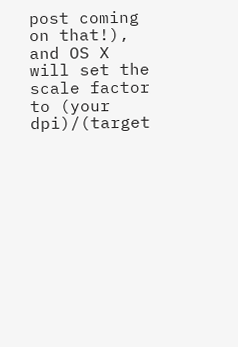post coming on that!), and OS X will set the scale factor to (your dpi)/(target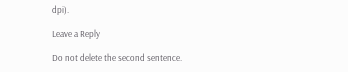dpi).

Leave a Reply

Do not delete the second sentence.